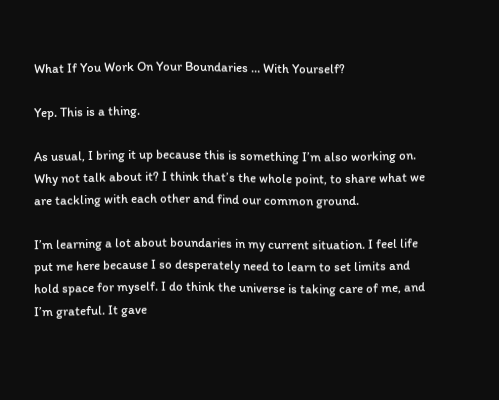What If You Work On Your Boundaries … With Yourself?

Yep. This is a thing.

As usual, I bring it up because this is something I’m also working on. Why not talk about it? I think that’s the whole point, to share what we are tackling with each other and find our common ground.

I’m learning a lot about boundaries in my current situation. I feel life put me here because I so desperately need to learn to set limits and hold space for myself. I do think the universe is taking care of me, and I’m grateful. It gave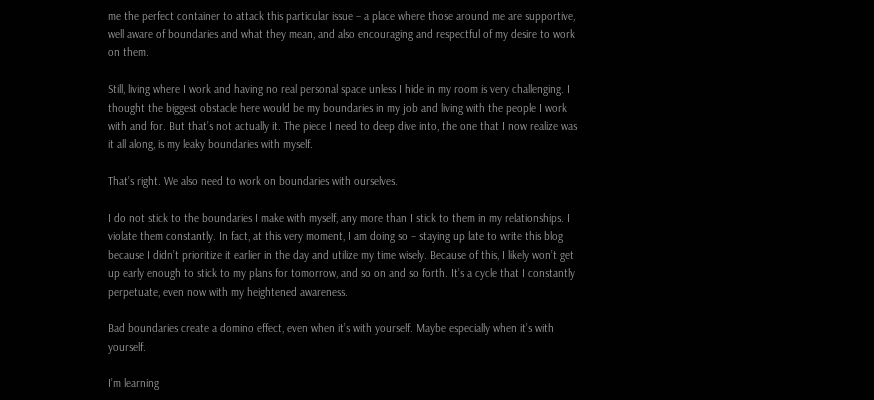me the perfect container to attack this particular issue – a place where those around me are supportive, well aware of boundaries and what they mean, and also encouraging and respectful of my desire to work on them.

Still, living where I work and having no real personal space unless I hide in my room is very challenging. I thought the biggest obstacle here would be my boundaries in my job and living with the people I work with and for. But that’s not actually it. The piece I need to deep dive into, the one that I now realize was it all along, is my leaky boundaries with myself.

That’s right. We also need to work on boundaries with ourselves.

I do not stick to the boundaries I make with myself, any more than I stick to them in my relationships. I violate them constantly. In fact, at this very moment, I am doing so – staying up late to write this blog because I didn’t prioritize it earlier in the day and utilize my time wisely. Because of this, I likely won’t get up early enough to stick to my plans for tomorrow, and so on and so forth. It’s a cycle that I constantly perpetuate, even now with my heightened awareness.

Bad boundaries create a domino effect, even when it’s with yourself. Maybe especially when it’s with yourself.

I’m learning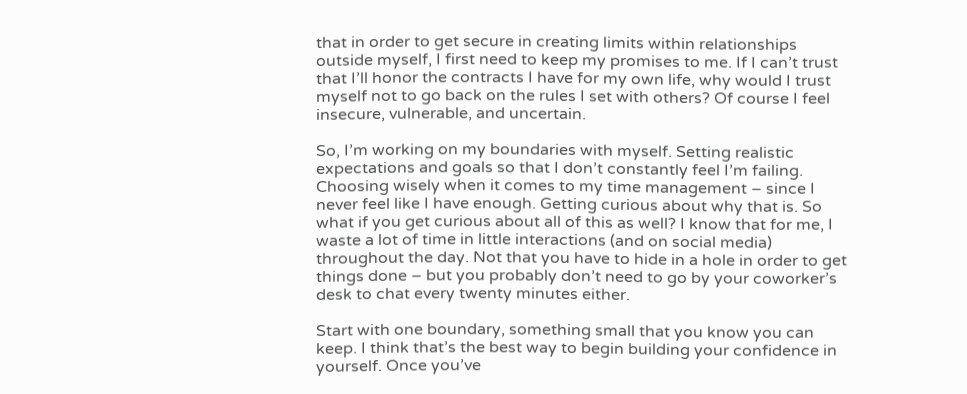that in order to get secure in creating limits within relationships outside myself, I first need to keep my promises to me. If I can’t trust that I’ll honor the contracts I have for my own life, why would I trust myself not to go back on the rules I set with others? Of course I feel insecure, vulnerable, and uncertain.

So, I’m working on my boundaries with myself. Setting realistic expectations and goals so that I don’t constantly feel I’m failing. Choosing wisely when it comes to my time management – since I never feel like I have enough. Getting curious about why that is. So what if you get curious about all of this as well? I know that for me, I waste a lot of time in little interactions (and on social media) throughout the day. Not that you have to hide in a hole in order to get things done – but you probably don’t need to go by your coworker’s desk to chat every twenty minutes either.

Start with one boundary, something small that you know you can keep. I think that’s the best way to begin building your confidence in yourself. Once you’ve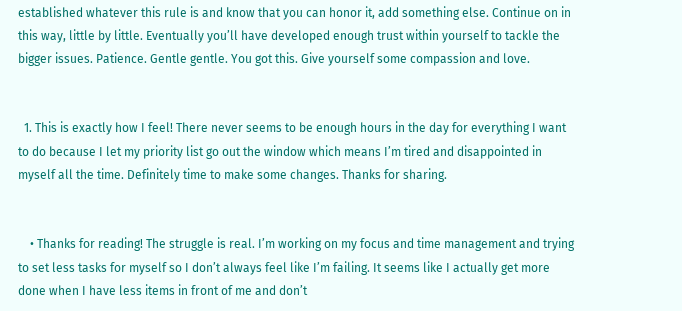established whatever this rule is and know that you can honor it, add something else. Continue on in this way, little by little. Eventually you’ll have developed enough trust within yourself to tackle the bigger issues. Patience. Gentle gentle. You got this. Give yourself some compassion and love.


  1. This is exactly how I feel! There never seems to be enough hours in the day for everything I want to do because I let my priority list go out the window which means I’m tired and disappointed in myself all the time. Definitely time to make some changes. Thanks for sharing.


    • Thanks for reading! The struggle is real. I’m working on my focus and time management and trying to set less tasks for myself so I don’t always feel like I’m failing. It seems like I actually get more done when I have less items in front of me and don’t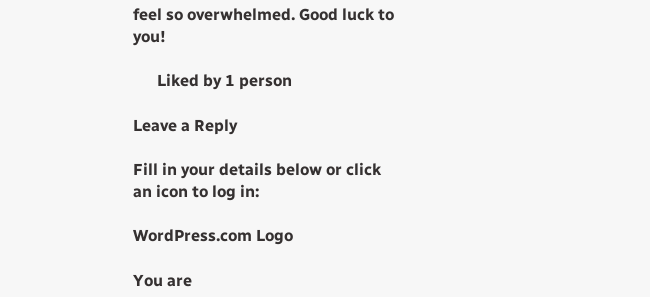feel so overwhelmed. Good luck to you!

      Liked by 1 person

Leave a Reply

Fill in your details below or click an icon to log in:

WordPress.com Logo

You are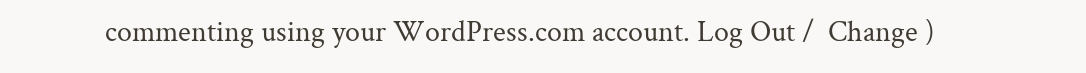commenting using your WordPress.com account. Log Out /  Change )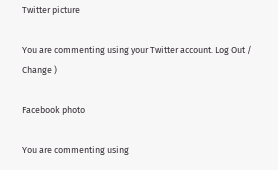Twitter picture

You are commenting using your Twitter account. Log Out /  Change )

Facebook photo

You are commenting using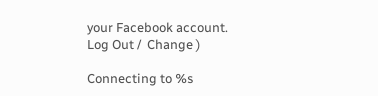your Facebook account. Log Out /  Change )

Connecting to %s